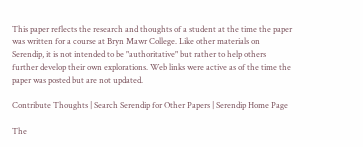This paper reflects the research and thoughts of a student at the time the paper was written for a course at Bryn Mawr College. Like other materials on Serendip, it is not intended to be "authoritative" but rather to help others further develop their own explorations. Web links were active as of the time the paper was posted but are not updated.

Contribute Thoughts | Search Serendip for Other Papers | Serendip Home Page

The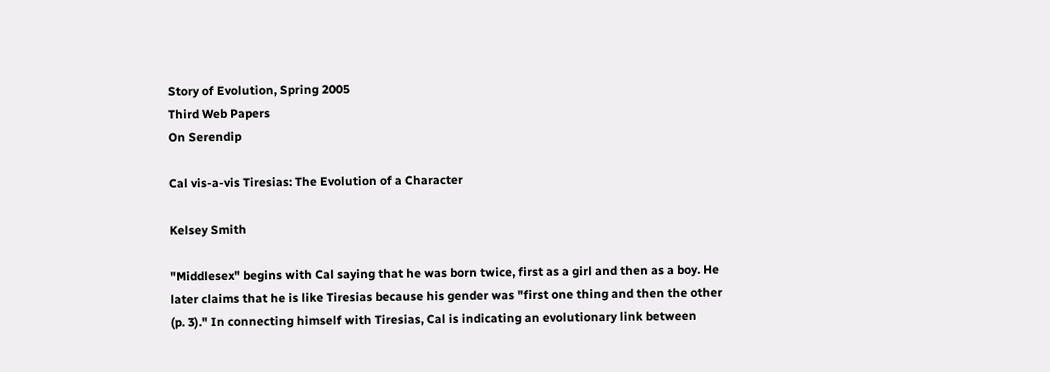Story of Evolution, Spring 2005
Third Web Papers
On Serendip

Cal vis-a-vis Tiresias: The Evolution of a Character

Kelsey Smith

"Middlesex" begins with Cal saying that he was born twice, first as a girl and then as a boy. He later claims that he is like Tiresias because his gender was "first one thing and then the other (p. 3)." In connecting himself with Tiresias, Cal is indicating an evolutionary link between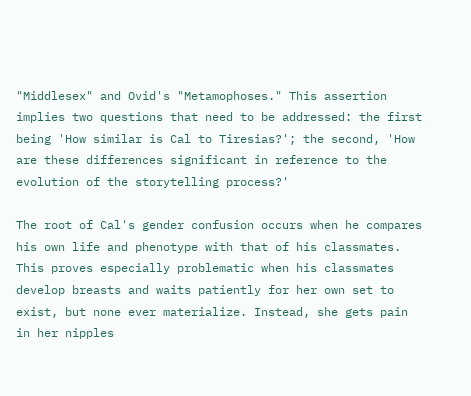"Middlesex" and Ovid's "Metamophoses." This assertion implies two questions that need to be addressed: the first being 'How similar is Cal to Tiresias?'; the second, 'How are these differences significant in reference to the evolution of the storytelling process?'

The root of Cal's gender confusion occurs when he compares his own life and phenotype with that of his classmates. This proves especially problematic when his classmates develop breasts and waits patiently for her own set to exist, but none ever materialize. Instead, she gets pain in her nipples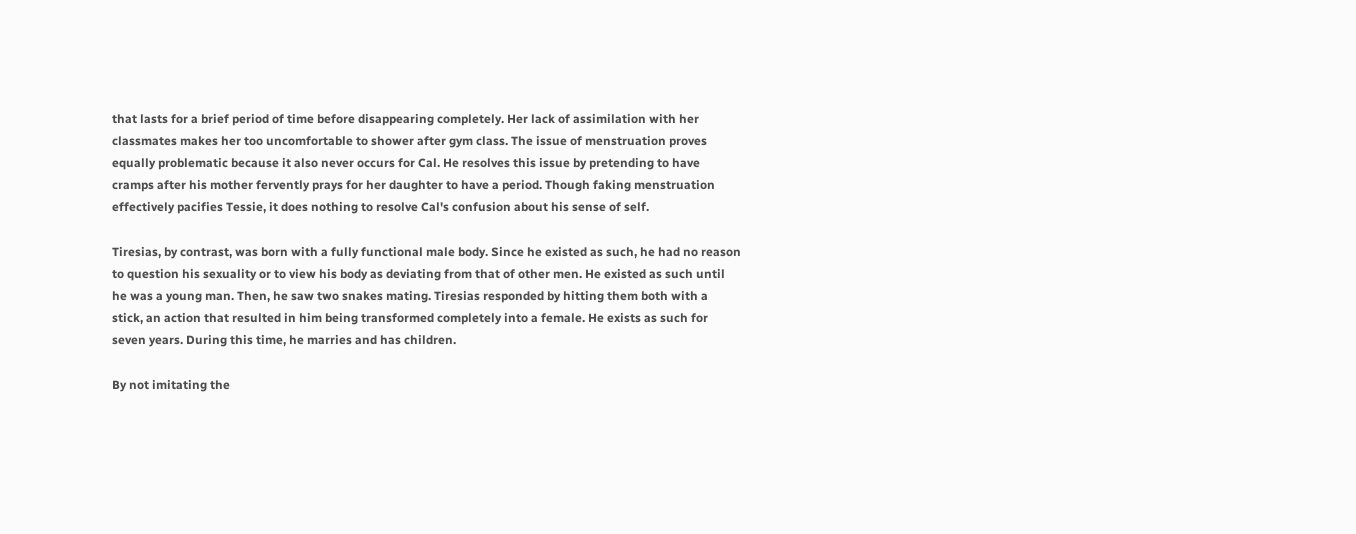that lasts for a brief period of time before disappearing completely. Her lack of assimilation with her classmates makes her too uncomfortable to shower after gym class. The issue of menstruation proves equally problematic because it also never occurs for Cal. He resolves this issue by pretending to have cramps after his mother fervently prays for her daughter to have a period. Though faking menstruation effectively pacifies Tessie, it does nothing to resolve Cal's confusion about his sense of self.

Tiresias, by contrast, was born with a fully functional male body. Since he existed as such, he had no reason to question his sexuality or to view his body as deviating from that of other men. He existed as such until he was a young man. Then, he saw two snakes mating. Tiresias responded by hitting them both with a stick, an action that resulted in him being transformed completely into a female. He exists as such for seven years. During this time, he marries and has children.

By not imitating the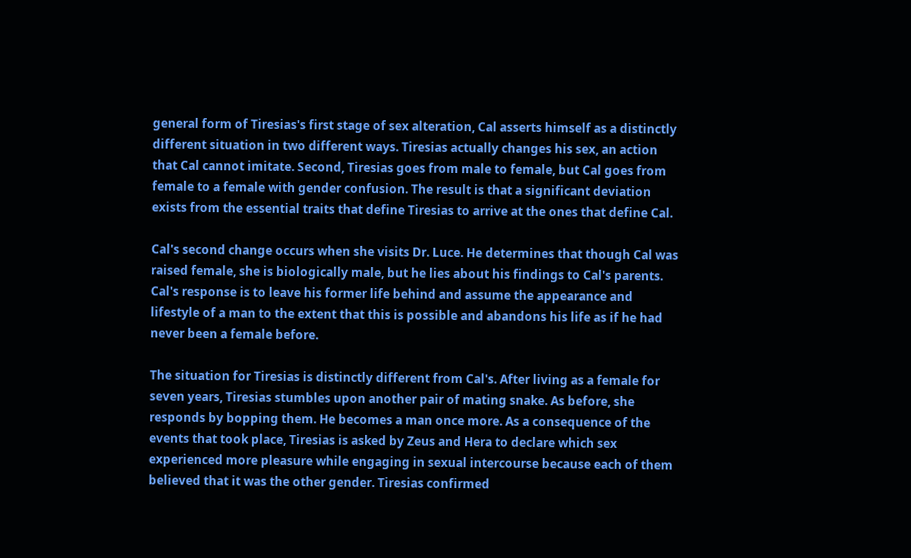general form of Tiresias's first stage of sex alteration, Cal asserts himself as a distinctly different situation in two different ways. Tiresias actually changes his sex, an action that Cal cannot imitate. Second, Tiresias goes from male to female, but Cal goes from female to a female with gender confusion. The result is that a significant deviation exists from the essential traits that define Tiresias to arrive at the ones that define Cal.

Cal's second change occurs when she visits Dr. Luce. He determines that though Cal was raised female, she is biologically male, but he lies about his findings to Cal's parents. Cal's response is to leave his former life behind and assume the appearance and lifestyle of a man to the extent that this is possible and abandons his life as if he had never been a female before.

The situation for Tiresias is distinctly different from Cal's. After living as a female for seven years, Tiresias stumbles upon another pair of mating snake. As before, she responds by bopping them. He becomes a man once more. As a consequence of the events that took place, Tiresias is asked by Zeus and Hera to declare which sex experienced more pleasure while engaging in sexual intercourse because each of them believed that it was the other gender. Tiresias confirmed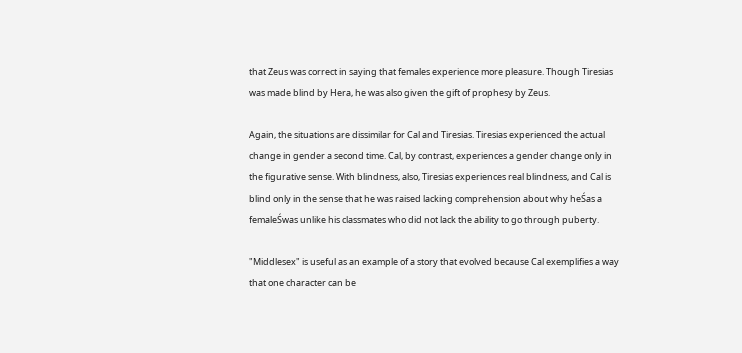that Zeus was correct in saying that females experience more pleasure. Though Tiresias was made blind by Hera, he was also given the gift of prophesy by Zeus.

Again, the situations are dissimilar for Cal and Tiresias. Tiresias experienced the actual change in gender a second time. Cal, by contrast, experiences a gender change only in the figurative sense. With blindness, also, Tiresias experiences real blindness, and Cal is blind only in the sense that he was raised lacking comprehension about why heŚas a femaleŚwas unlike his classmates who did not lack the ability to go through puberty.

"Middlesex" is useful as an example of a story that evolved because Cal exemplifies a way that one character can be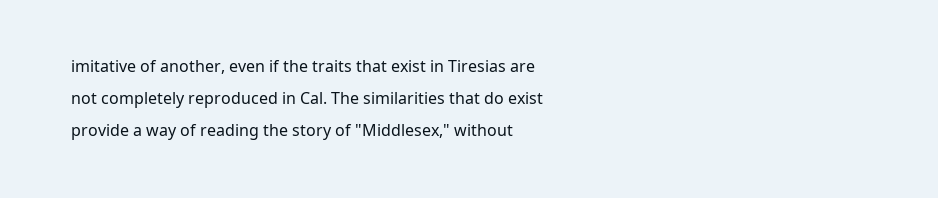imitative of another, even if the traits that exist in Tiresias are not completely reproduced in Cal. The similarities that do exist provide a way of reading the story of "Middlesex," without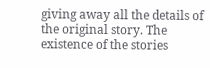giving away all the details of the original story. The existence of the stories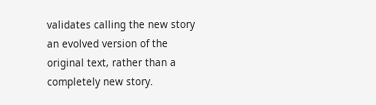validates calling the new story an evolved version of the original text, rather than a completely new story.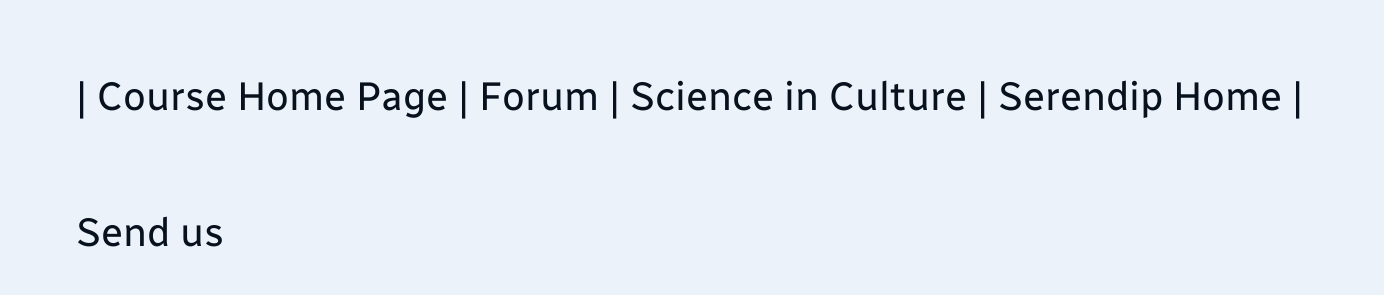| Course Home Page | Forum | Science in Culture | Serendip Home |

Send us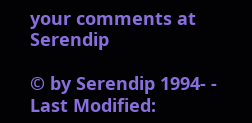your comments at Serendip

© by Serendip 1994- - Last Modified: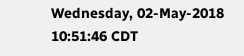Wednesday, 02-May-2018 10:51:46 CDT